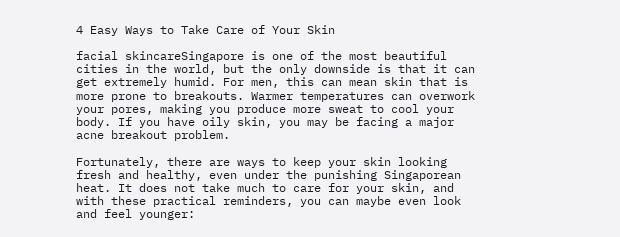4 Easy Ways to Take Care of Your Skin

facial skincareSingapore is one of the most beautiful cities in the world, but the only downside is that it can get extremely humid. For men, this can mean skin that is more prone to breakouts. Warmer temperatures can overwork your pores, making you produce more sweat to cool your body. If you have oily skin, you may be facing a major acne breakout problem.

Fortunately, there are ways to keep your skin looking fresh and healthy, even under the punishing Singaporean heat. It does not take much to care for your skin, and with these practical reminders, you can maybe even look and feel younger: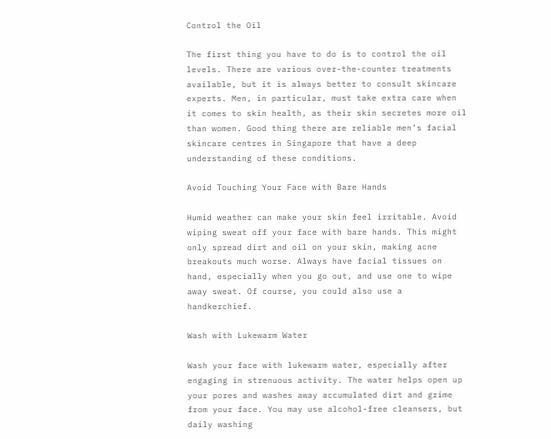Control the Oil

The first thing you have to do is to control the oil levels. There are various over-the-counter treatments available, but it is always better to consult skincare experts. Men, in particular, must take extra care when it comes to skin health, as their skin secretes more oil than women. Good thing there are reliable men’s facial skincare centres in Singapore that have a deep understanding of these conditions.

Avoid Touching Your Face with Bare Hands

Humid weather can make your skin feel irritable. Avoid wiping sweat off your face with bare hands. This might only spread dirt and oil on your skin, making acne breakouts much worse. Always have facial tissues on hand, especially when you go out, and use one to wipe away sweat. Of course, you could also use a handkerchief.

Wash with Lukewarm Water

Wash your face with lukewarm water, especially after engaging in strenuous activity. The water helps open up your pores and washes away accumulated dirt and grime from your face. You may use alcohol-free cleansers, but daily washing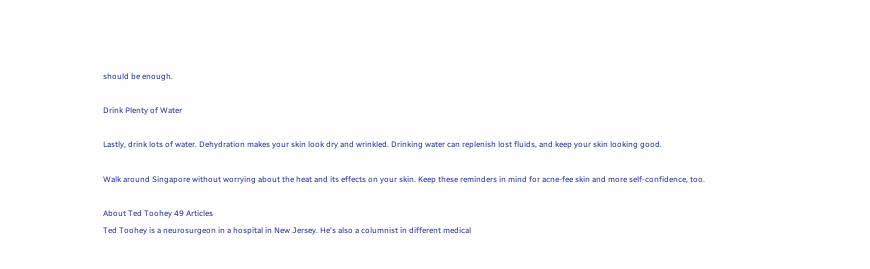should be enough.

Drink Plenty of Water

Lastly, drink lots of water. Dehydration makes your skin look dry and wrinkled. Drinking water can replenish lost fluids, and keep your skin looking good.

Walk around Singapore without worrying about the heat and its effects on your skin. Keep these reminders in mind for acne-fee skin and more self-confidence, too.

About Ted Toohey 49 Articles
Ted Toohey is a neurosurgeon in a hospital in New Jersey. He's also a columnist in different medical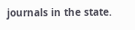journals in the state.